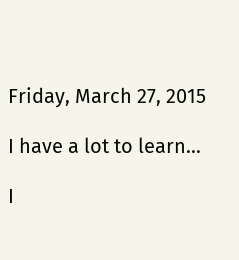Friday, March 27, 2015

I have a lot to learn...

I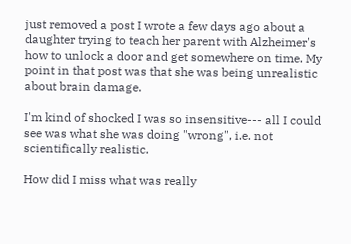just removed a post I wrote a few days ago about a daughter trying to teach her parent with Alzheimer's how to unlock a door and get somewhere on time. My point in that post was that she was being unrealistic about brain damage.

I'm kind of shocked I was so insensitive--- all I could see was what she was doing "wrong", i.e. not scientifically realistic.

How did I miss what was really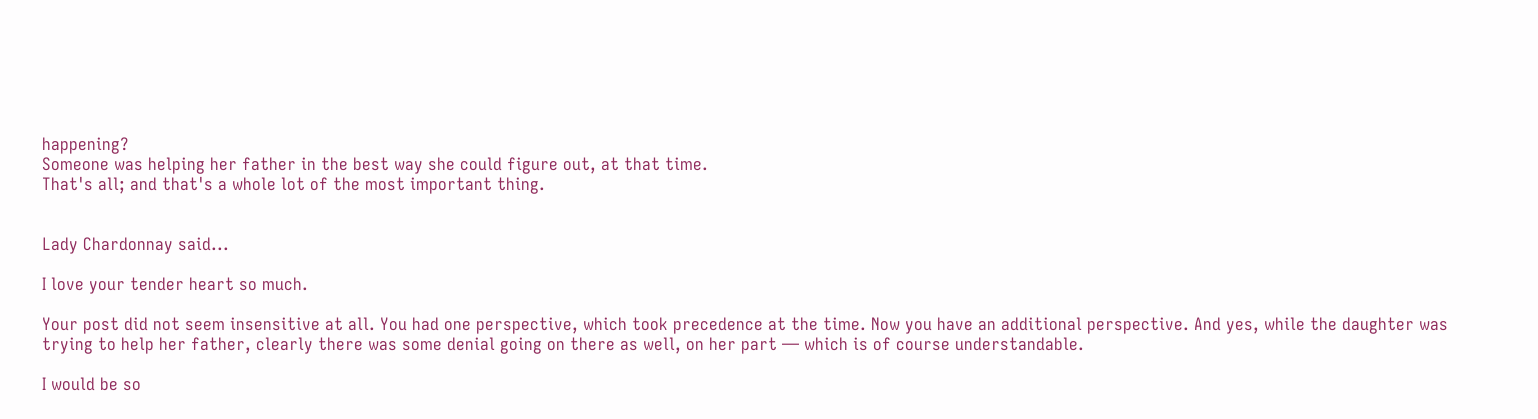happening?
Someone was helping her father in the best way she could figure out, at that time.
That's all; and that's a whole lot of the most important thing.


Lady Chardonnay said...

I love your tender heart so much.

Your post did not seem insensitive at all. You had one perspective, which took precedence at the time. Now you have an additional perspective. And yes, while the daughter was trying to help her father, clearly there was some denial going on there as well, on her part — which is of course understandable.

I would be so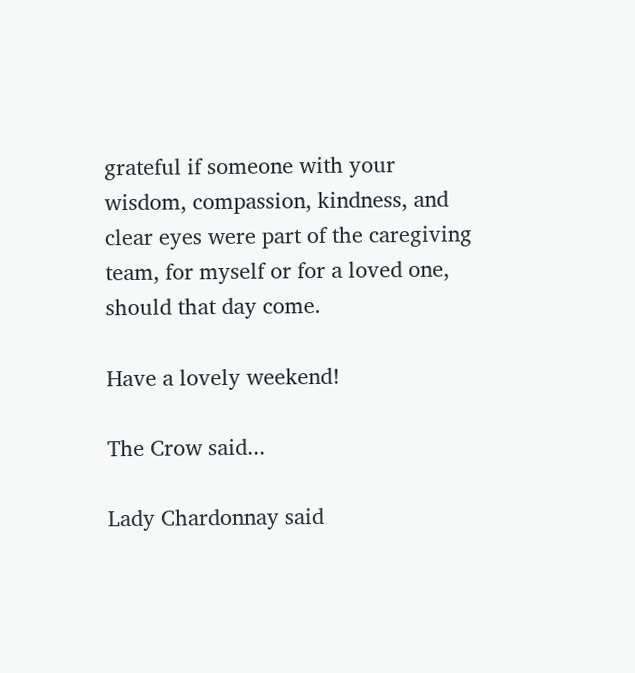grateful if someone with your wisdom, compassion, kindness, and clear eyes were part of the caregiving team, for myself or for a loved one, should that day come.

Have a lovely weekend!

The Crow said...

Lady Chardonnay said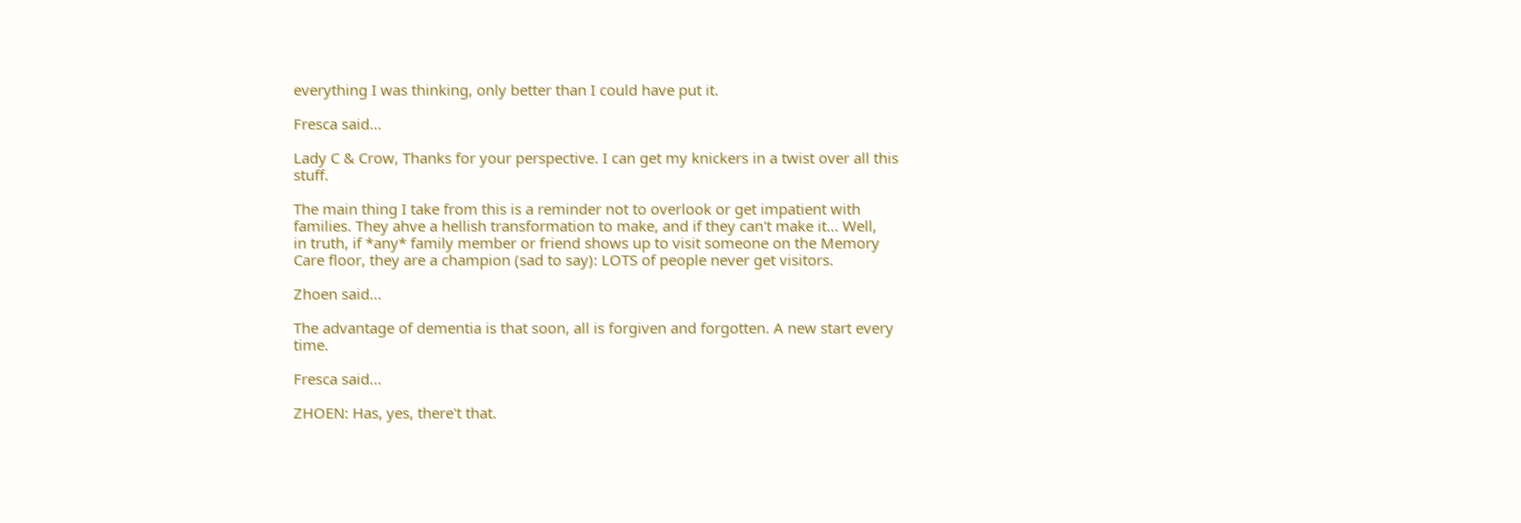everything I was thinking, only better than I could have put it.

Fresca said...

Lady C & Crow, Thanks for your perspective. I can get my knickers in a twist over all this stuff.

The main thing I take from this is a reminder not to overlook or get impatient with families. They ahve a hellish transformation to make, and if they can't make it... Well,
in truth, if *any* family member or friend shows up to visit someone on the Memory Care floor, they are a champion (sad to say): LOTS of people never get visitors.

Zhoen said...

The advantage of dementia is that soon, all is forgiven and forgotten. A new start every time.

Fresca said...

ZHOEN: Has, yes, there't that.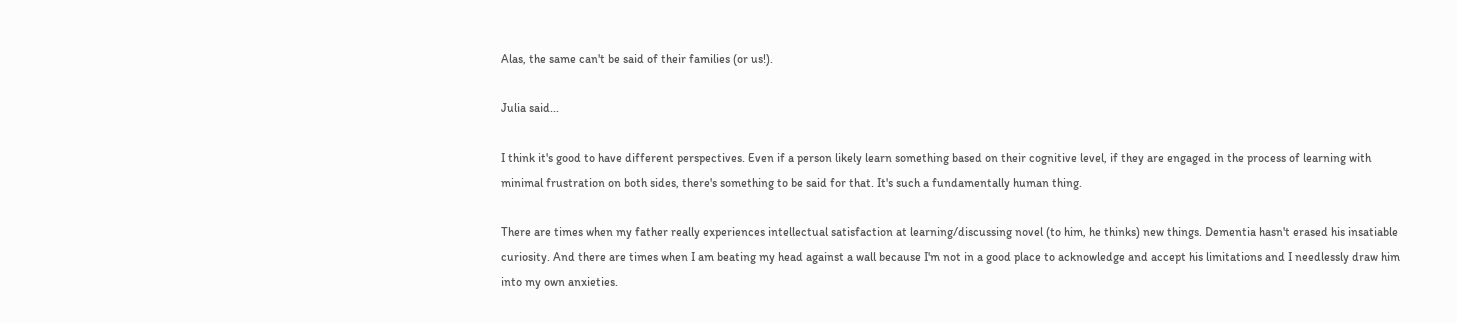Alas, the same can't be said of their families (or us!).

Julia said...

I think it's good to have different perspectives. Even if a person likely learn something based on their cognitive level, if they are engaged in the process of learning with minimal frustration on both sides, there's something to be said for that. It's such a fundamentally human thing.

There are times when my father really experiences intellectual satisfaction at learning/discussing novel (to him, he thinks) new things. Dementia hasn't erased his insatiable curiosity. And there are times when I am beating my head against a wall because I'm not in a good place to acknowledge and accept his limitations and I needlessly draw him into my own anxieties.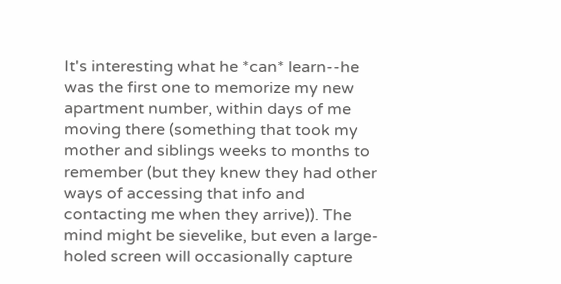It's interesting what he *can* learn--he was the first one to memorize my new apartment number, within days of me moving there (something that took my mother and siblings weeks to months to remember (but they knew they had other ways of accessing that info and contacting me when they arrive)). The mind might be sievelike, but even a large-holed screen will occasionally capture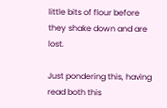little bits of flour before they shake down and are lost.

Just pondering this, having read both this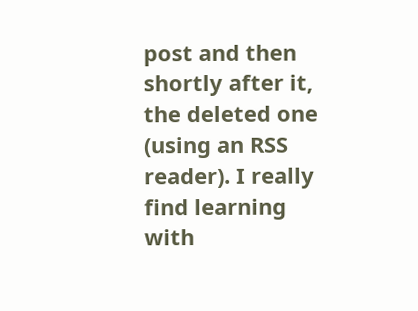post and then shortly after it, the deleted one (using an RSS reader). I really find learning with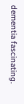dementia fascinating.